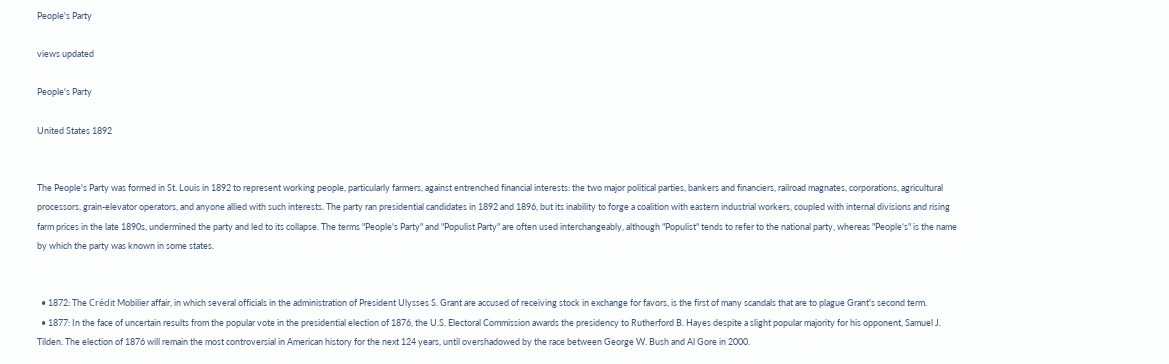People's Party

views updated

People's Party

United States 1892


The People's Party was formed in St. Louis in 1892 to represent working people, particularly farmers, against entrenched financial interests: the two major political parties, bankers and financiers, railroad magnates, corporations, agricultural processors, grain-elevator operators, and anyone allied with such interests. The party ran presidential candidates in 1892 and 1896, but its inability to forge a coalition with eastern industrial workers, coupled with internal divisions and rising farm prices in the late 1890s, undermined the party and led to its collapse. The terms "People's Party" and "Populist Party" are often used interchangeably, although "Populist" tends to refer to the national party, whereas "People's" is the name by which the party was known in some states.


  • 1872: The Crédit Mobilier affair, in which several officials in the administration of President Ulysses S. Grant are accused of receiving stock in exchange for favors, is the first of many scandals that are to plague Grant's second term.
  • 1877: In the face of uncertain results from the popular vote in the presidential election of 1876, the U.S. Electoral Commission awards the presidency to Rutherford B. Hayes despite a slight popular majority for his opponent, Samuel J. Tilden. The election of 1876 will remain the most controversial in American history for the next 124 years, until overshadowed by the race between George W. Bush and Al Gore in 2000.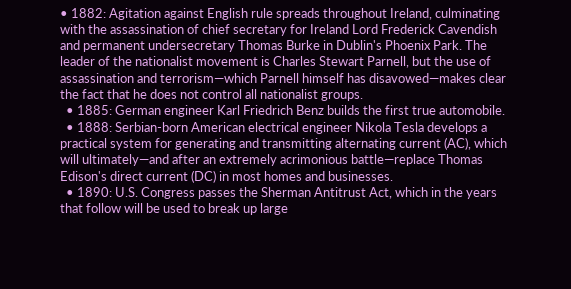• 1882: Agitation against English rule spreads throughout Ireland, culminating with the assassination of chief secretary for Ireland Lord Frederick Cavendish and permanent undersecretary Thomas Burke in Dublin's Phoenix Park. The leader of the nationalist movement is Charles Stewart Parnell, but the use of assassination and terrorism—which Parnell himself has disavowed—makes clear the fact that he does not control all nationalist groups.
  • 1885: German engineer Karl Friedrich Benz builds the first true automobile.
  • 1888: Serbian-born American electrical engineer Nikola Tesla develops a practical system for generating and transmitting alternating current (AC), which will ultimately—and after an extremely acrimonious battle—replace Thomas Edison's direct current (DC) in most homes and businesses.
  • 1890: U.S. Congress passes the Sherman Antitrust Act, which in the years that follow will be used to break up large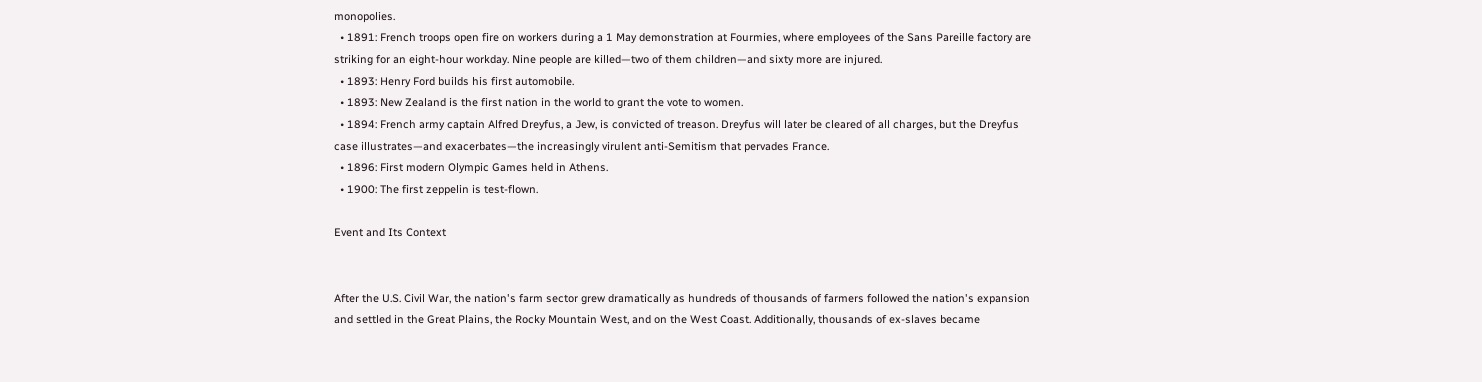monopolies.
  • 1891: French troops open fire on workers during a 1 May demonstration at Fourmies, where employees of the Sans Pareille factory are striking for an eight-hour workday. Nine people are killed—two of them children—and sixty more are injured.
  • 1893: Henry Ford builds his first automobile.
  • 1893: New Zealand is the first nation in the world to grant the vote to women.
  • 1894: French army captain Alfred Dreyfus, a Jew, is convicted of treason. Dreyfus will later be cleared of all charges, but the Dreyfus case illustrates—and exacerbates—the increasingly virulent anti-Semitism that pervades France.
  • 1896: First modern Olympic Games held in Athens.
  • 1900: The first zeppelin is test-flown.

Event and Its Context


After the U.S. Civil War, the nation's farm sector grew dramatically as hundreds of thousands of farmers followed the nation's expansion and settled in the Great Plains, the Rocky Mountain West, and on the West Coast. Additionally, thousands of ex-slaves became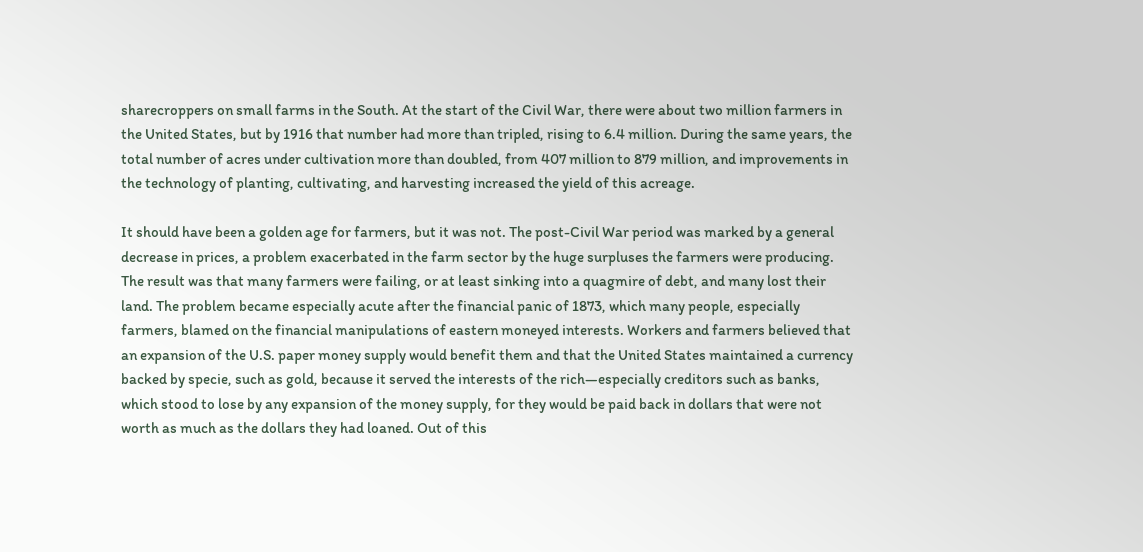sharecroppers on small farms in the South. At the start of the Civil War, there were about two million farmers in the United States, but by 1916 that number had more than tripled, rising to 6.4 million. During the same years, the total number of acres under cultivation more than doubled, from 407 million to 879 million, and improvements in the technology of planting, cultivating, and harvesting increased the yield of this acreage.

It should have been a golden age for farmers, but it was not. The post-Civil War period was marked by a general decrease in prices, a problem exacerbated in the farm sector by the huge surpluses the farmers were producing. The result was that many farmers were failing, or at least sinking into a quagmire of debt, and many lost their land. The problem became especially acute after the financial panic of 1873, which many people, especially farmers, blamed on the financial manipulations of eastern moneyed interests. Workers and farmers believed that an expansion of the U.S. paper money supply would benefit them and that the United States maintained a currency backed by specie, such as gold, because it served the interests of the rich—especially creditors such as banks, which stood to lose by any expansion of the money supply, for they would be paid back in dollars that were not worth as much as the dollars they had loaned. Out of this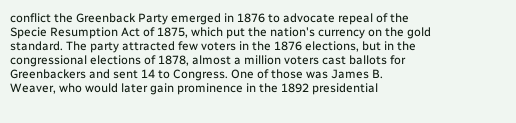conflict the Greenback Party emerged in 1876 to advocate repeal of the Specie Resumption Act of 1875, which put the nation's currency on the gold standard. The party attracted few voters in the 1876 elections, but in the congressional elections of 1878, almost a million voters cast ballots for Greenbackers and sent 14 to Congress. One of those was James B. Weaver, who would later gain prominence in the 1892 presidential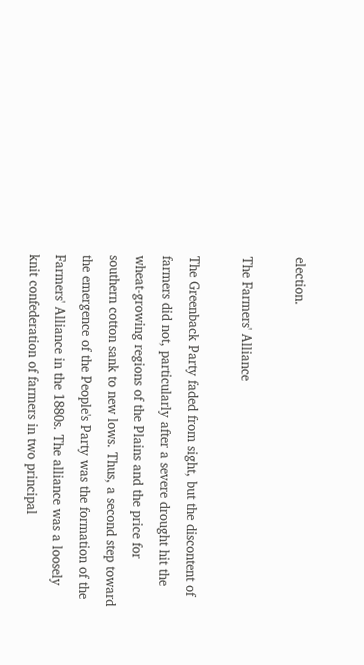election.

The Farmers' Alliance

The Greenback Party faded from sight, but the discontent of farmers did not, particularly after a severe drought hit the wheat-growing regions of the Plains and the price for southern cotton sank to new lows. Thus, a second step toward the emergence of the People's Party was the formation of the Farmers' Alliance in the 1880s. The alliance was a loosely knit confederation of farmers in two principal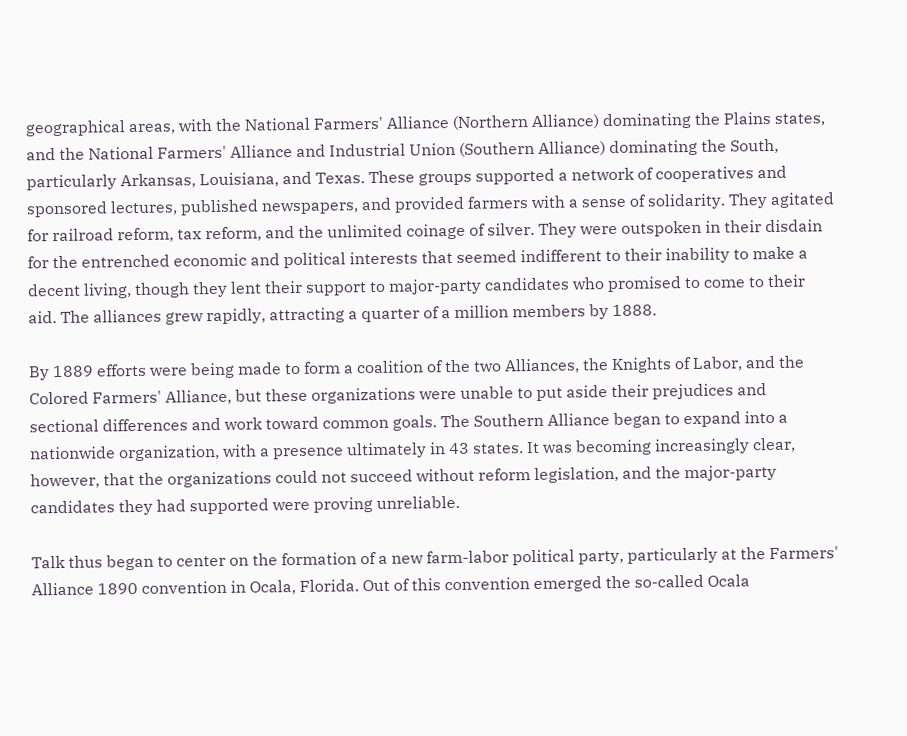geographical areas, with the National Farmers' Alliance (Northern Alliance) dominating the Plains states, and the National Farmers' Alliance and Industrial Union (Southern Alliance) dominating the South, particularly Arkansas, Louisiana, and Texas. These groups supported a network of cooperatives and sponsored lectures, published newspapers, and provided farmers with a sense of solidarity. They agitated for railroad reform, tax reform, and the unlimited coinage of silver. They were outspoken in their disdain for the entrenched economic and political interests that seemed indifferent to their inability to make a decent living, though they lent their support to major-party candidates who promised to come to their aid. The alliances grew rapidly, attracting a quarter of a million members by 1888.

By 1889 efforts were being made to form a coalition of the two Alliances, the Knights of Labor, and the Colored Farmers' Alliance, but these organizations were unable to put aside their prejudices and sectional differences and work toward common goals. The Southern Alliance began to expand into a nationwide organization, with a presence ultimately in 43 states. It was becoming increasingly clear, however, that the organizations could not succeed without reform legislation, and the major-party candidates they had supported were proving unreliable.

Talk thus began to center on the formation of a new farm-labor political party, particularly at the Farmers' Alliance 1890 convention in Ocala, Florida. Out of this convention emerged the so-called Ocala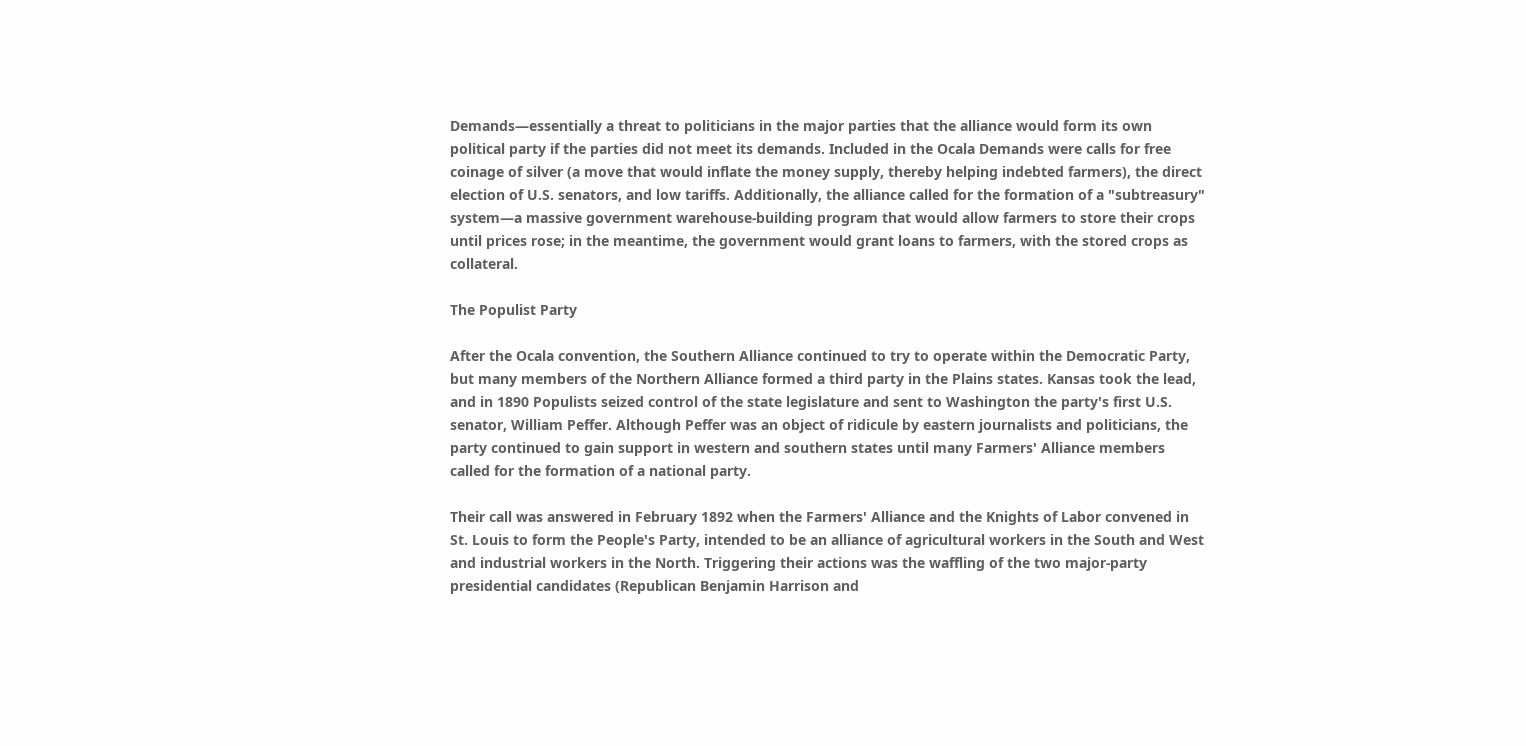Demands—essentially a threat to politicians in the major parties that the alliance would form its own political party if the parties did not meet its demands. Included in the Ocala Demands were calls for free coinage of silver (a move that would inflate the money supply, thereby helping indebted farmers), the direct election of U.S. senators, and low tariffs. Additionally, the alliance called for the formation of a "subtreasury" system—a massive government warehouse-building program that would allow farmers to store their crops until prices rose; in the meantime, the government would grant loans to farmers, with the stored crops as collateral.

The Populist Party

After the Ocala convention, the Southern Alliance continued to try to operate within the Democratic Party, but many members of the Northern Alliance formed a third party in the Plains states. Kansas took the lead, and in 1890 Populists seized control of the state legislature and sent to Washington the party's first U.S. senator, William Peffer. Although Peffer was an object of ridicule by eastern journalists and politicians, the party continued to gain support in western and southern states until many Farmers' Alliance members called for the formation of a national party.

Their call was answered in February 1892 when the Farmers' Alliance and the Knights of Labor convened in St. Louis to form the People's Party, intended to be an alliance of agricultural workers in the South and West and industrial workers in the North. Triggering their actions was the waffling of the two major-party presidential candidates (Republican Benjamin Harrison and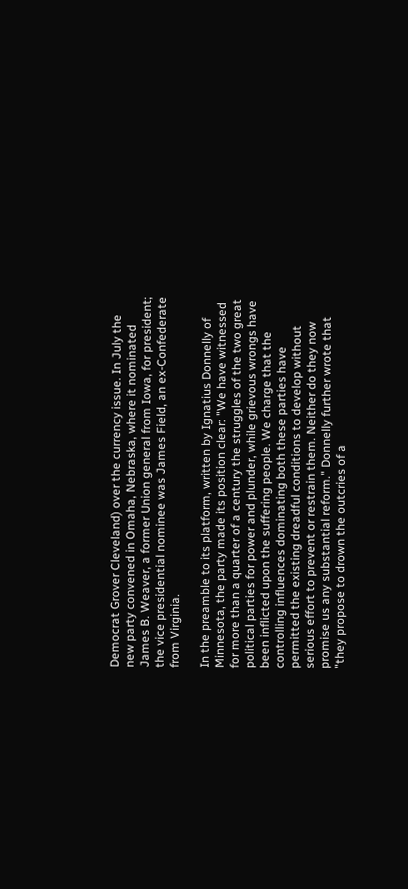Democrat Grover Cleveland) over the currency issue. In July the new party convened in Omaha, Nebraska, where it nominated James B. Weaver, a former Union general from Iowa, for president; the vice presidential nominee was James Field, an ex-Confederate from Virginia.

In the preamble to its platform, written by Ignatius Donnelly of Minnesota, the party made its position clear: "We have witnessed for more than a quarter of a century the struggles of the two great political parties for power and plunder, while grievous wrongs have been inflicted upon the suffering people. We charge that the controlling influences dominating both these parties have permitted the existing dreadful conditions to develop without serious effort to prevent or restrain them. Neither do they now promise us any substantial reform." Donnelly further wrote that "they propose to drown the outcries of a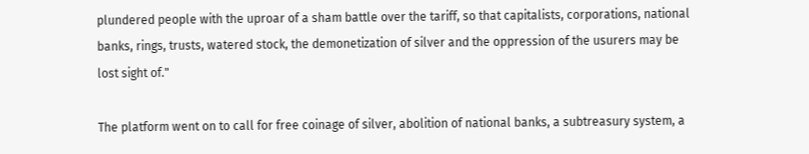plundered people with the uproar of a sham battle over the tariff, so that capitalists, corporations, national banks, rings, trusts, watered stock, the demonetization of silver and the oppression of the usurers may be lost sight of."

The platform went on to call for free coinage of silver, abolition of national banks, a subtreasury system, a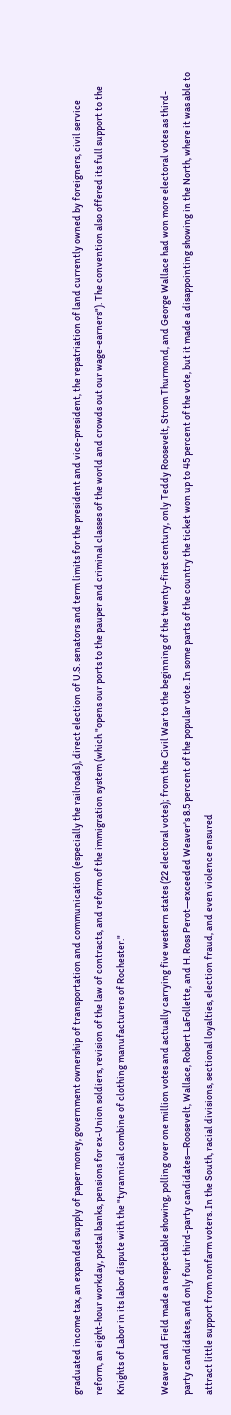graduated income tax, an expanded supply of paper money, government ownership of transportation and communication (especially the railroads), direct election of U.S. senators and term limits for the president and vice-president, the repatriation of land currently owned by foreigners, civil service reform, an eight-hour workday, postal banks, pensions for ex-Union soldiers, revision of the law of contracts, and reform of the immigration system (which "opens our ports to the pauper and criminal classes of the world and crowds out our wage-earners"). The convention also offered its full support to the Knights of Labor in its labor dispute with the "tyrannical combine of clothing manufacturers of Rochester."

Weaver and Field made a respectable showing, polling over one million votes and actually carrying five western states (22 electoral votes); from the Civil War to the beginning of the twenty-first century, only Teddy Roosevelt, Strom Thurmond, and George Wallace had won more electoral votes as third-party candidates, and only four third-party candidates—Roosevelt, Wallace, Robert LaFollette, and H. Ross Perot—exceeded Weaver's 8.5 percent of the popular vote. In some parts of the country the ticket won up to 45 percent of the vote, but it made a disappointing showing in the North, where it was able to attract little support from nonfarm voters. In the South, racial divisions, sectional loyalties, election fraud, and even violence ensured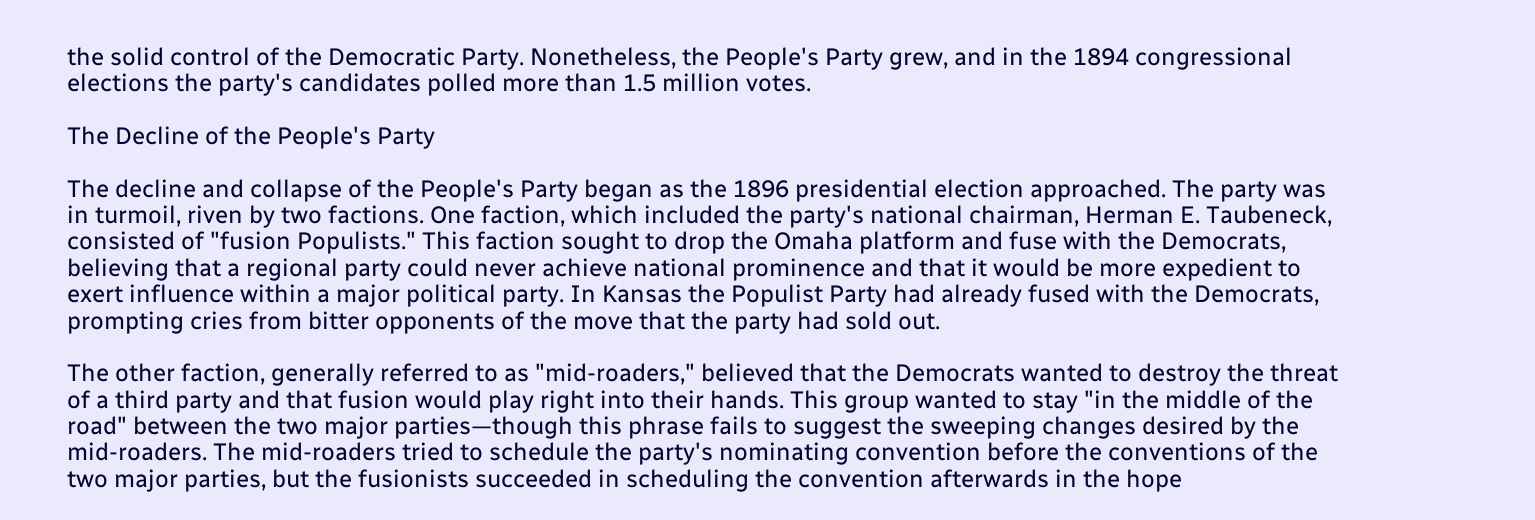the solid control of the Democratic Party. Nonetheless, the People's Party grew, and in the 1894 congressional elections the party's candidates polled more than 1.5 million votes.

The Decline of the People's Party

The decline and collapse of the People's Party began as the 1896 presidential election approached. The party was in turmoil, riven by two factions. One faction, which included the party's national chairman, Herman E. Taubeneck, consisted of "fusion Populists." This faction sought to drop the Omaha platform and fuse with the Democrats, believing that a regional party could never achieve national prominence and that it would be more expedient to exert influence within a major political party. In Kansas the Populist Party had already fused with the Democrats, prompting cries from bitter opponents of the move that the party had sold out.

The other faction, generally referred to as "mid-roaders," believed that the Democrats wanted to destroy the threat of a third party and that fusion would play right into their hands. This group wanted to stay "in the middle of the road" between the two major parties—though this phrase fails to suggest the sweeping changes desired by the mid-roaders. The mid-roaders tried to schedule the party's nominating convention before the conventions of the two major parties, but the fusionists succeeded in scheduling the convention afterwards in the hope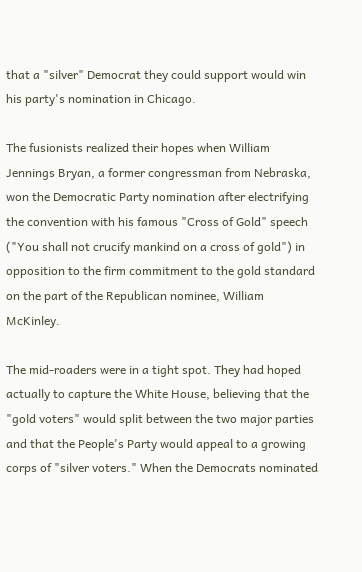that a "silver" Democrat they could support would win his party's nomination in Chicago.

The fusionists realized their hopes when William Jennings Bryan, a former congressman from Nebraska, won the Democratic Party nomination after electrifying the convention with his famous "Cross of Gold" speech ("You shall not crucify mankind on a cross of gold") in opposition to the firm commitment to the gold standard on the part of the Republican nominee, William McKinley.

The mid-roaders were in a tight spot. They had hoped actually to capture the White House, believing that the "gold voters" would split between the two major parties and that the People's Party would appeal to a growing corps of "silver voters." When the Democrats nominated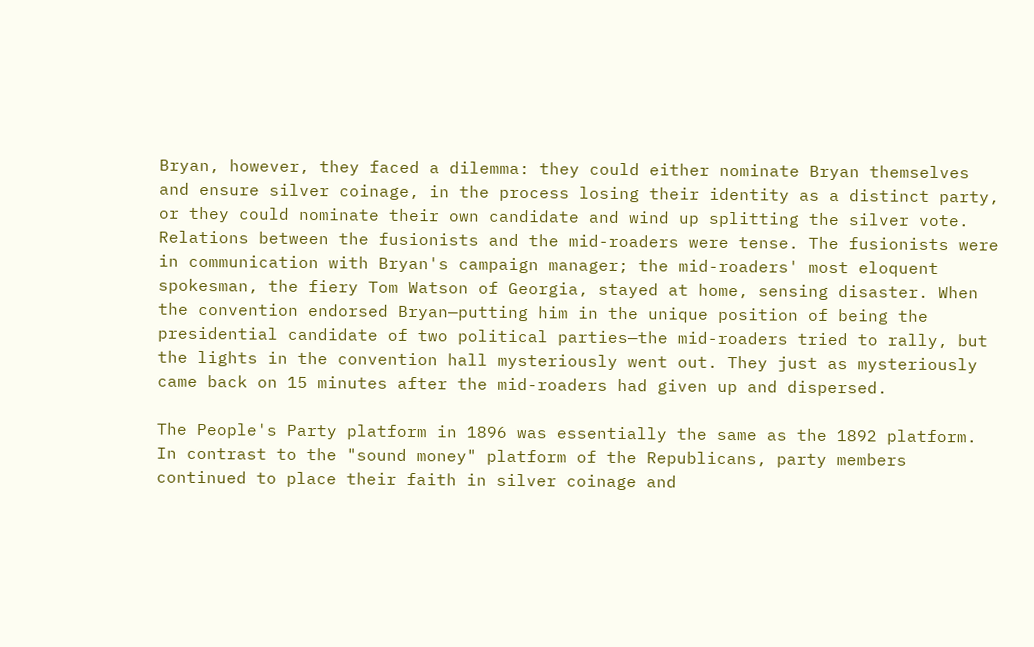Bryan, however, they faced a dilemma: they could either nominate Bryan themselves and ensure silver coinage, in the process losing their identity as a distinct party, or they could nominate their own candidate and wind up splitting the silver vote. Relations between the fusionists and the mid-roaders were tense. The fusionists were in communication with Bryan's campaign manager; the mid-roaders' most eloquent spokesman, the fiery Tom Watson of Georgia, stayed at home, sensing disaster. When the convention endorsed Bryan—putting him in the unique position of being the presidential candidate of two political parties—the mid-roaders tried to rally, but the lights in the convention hall mysteriously went out. They just as mysteriously came back on 15 minutes after the mid-roaders had given up and dispersed.

The People's Party platform in 1896 was essentially the same as the 1892 platform. In contrast to the "sound money" platform of the Republicans, party members continued to place their faith in silver coinage and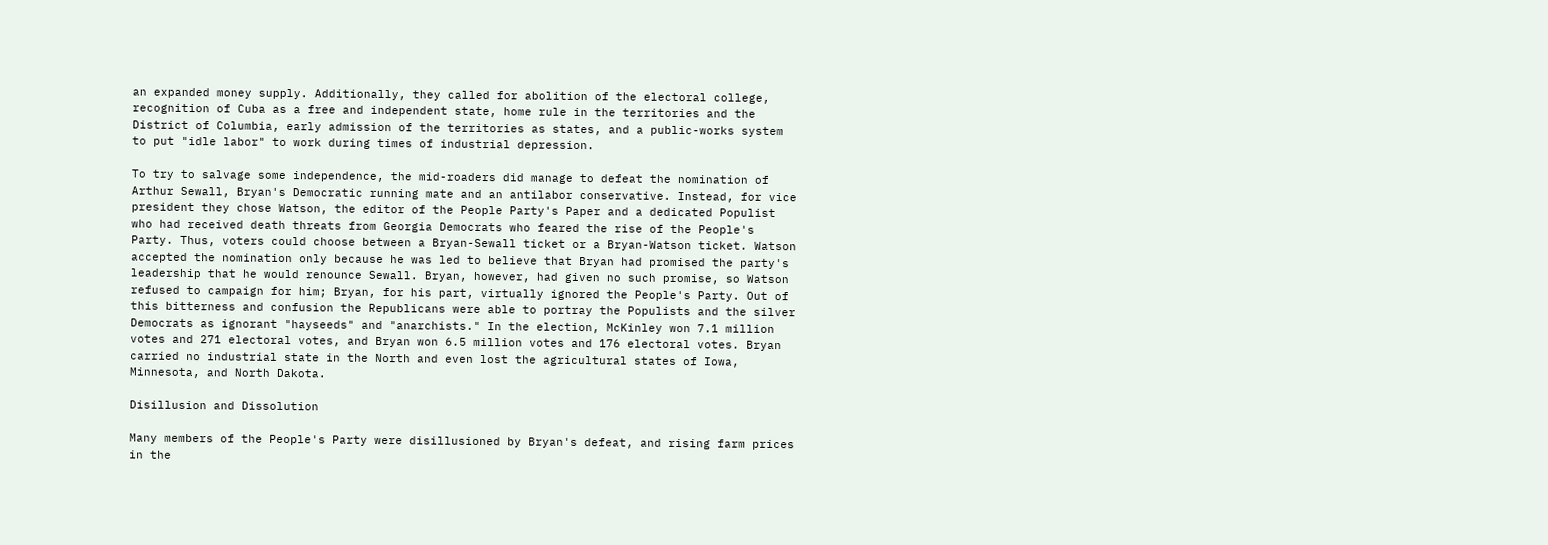an expanded money supply. Additionally, they called for abolition of the electoral college, recognition of Cuba as a free and independent state, home rule in the territories and the District of Columbia, early admission of the territories as states, and a public-works system to put "idle labor" to work during times of industrial depression.

To try to salvage some independence, the mid-roaders did manage to defeat the nomination of Arthur Sewall, Bryan's Democratic running mate and an antilabor conservative. Instead, for vice president they chose Watson, the editor of the People Party's Paper and a dedicated Populist who had received death threats from Georgia Democrats who feared the rise of the People's Party. Thus, voters could choose between a Bryan-Sewall ticket or a Bryan-Watson ticket. Watson accepted the nomination only because he was led to believe that Bryan had promised the party's leadership that he would renounce Sewall. Bryan, however, had given no such promise, so Watson refused to campaign for him; Bryan, for his part, virtually ignored the People's Party. Out of this bitterness and confusion the Republicans were able to portray the Populists and the silver Democrats as ignorant "hayseeds" and "anarchists." In the election, McKinley won 7.1 million votes and 271 electoral votes, and Bryan won 6.5 million votes and 176 electoral votes. Bryan carried no industrial state in the North and even lost the agricultural states of Iowa, Minnesota, and North Dakota.

Disillusion and Dissolution

Many members of the People's Party were disillusioned by Bryan's defeat, and rising farm prices in the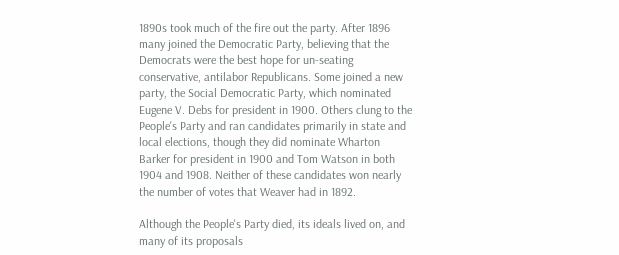1890s took much of the fire out the party. After 1896 many joined the Democratic Party, believing that the Democrats were the best hope for un-seating conservative, antilabor Republicans. Some joined a new party, the Social Democratic Party, which nominated Eugene V. Debs for president in 1900. Others clung to the People's Party and ran candidates primarily in state and local elections, though they did nominate Wharton Barker for president in 1900 and Tom Watson in both 1904 and 1908. Neither of these candidates won nearly the number of votes that Weaver had in 1892.

Although the People's Party died, its ideals lived on, and many of its proposals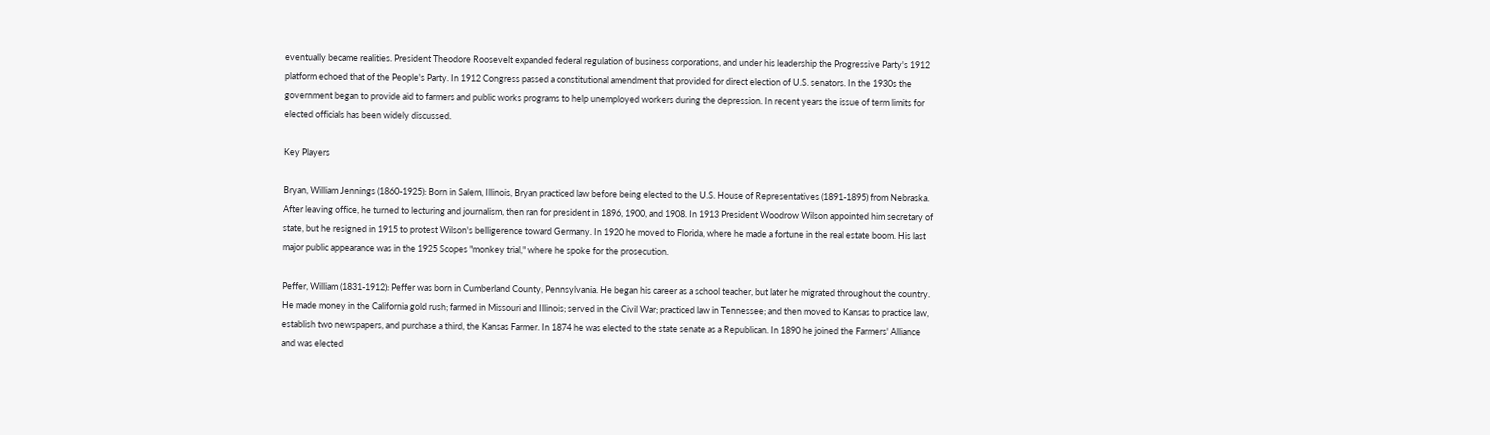eventually became realities. President Theodore Roosevelt expanded federal regulation of business corporations, and under his leadership the Progressive Party's 1912 platform echoed that of the People's Party. In 1912 Congress passed a constitutional amendment that provided for direct election of U.S. senators. In the 1930s the government began to provide aid to farmers and public works programs to help unemployed workers during the depression. In recent years the issue of term limits for elected officials has been widely discussed.

Key Players

Bryan, William Jennings (1860-1925): Born in Salem, Illinois, Bryan practiced law before being elected to the U.S. House of Representatives (1891-1895) from Nebraska. After leaving office, he turned to lecturing and journalism, then ran for president in 1896, 1900, and 1908. In 1913 President Woodrow Wilson appointed him secretary of state, but he resigned in 1915 to protest Wilson's belligerence toward Germany. In 1920 he moved to Florida, where he made a fortune in the real estate boom. His last major public appearance was in the 1925 Scopes "monkey trial," where he spoke for the prosecution.

Peffer, William (1831-1912): Peffer was born in Cumberland County, Pennsylvania. He began his career as a school teacher, but later he migrated throughout the country. He made money in the California gold rush; farmed in Missouri and Illinois; served in the Civil War; practiced law in Tennessee; and then moved to Kansas to practice law, establish two newspapers, and purchase a third, the Kansas Farmer. In 1874 he was elected to the state senate as a Republican. In 1890 he joined the Farmers' Alliance and was elected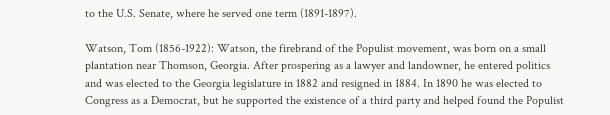to the U.S. Senate, where he served one term (1891-1897).

Watson, Tom (1856-1922): Watson, the firebrand of the Populist movement, was born on a small plantation near Thomson, Georgia. After prospering as a lawyer and landowner, he entered politics and was elected to the Georgia legislature in 1882 and resigned in 1884. In 1890 he was elected to Congress as a Democrat, but he supported the existence of a third party and helped found the Populist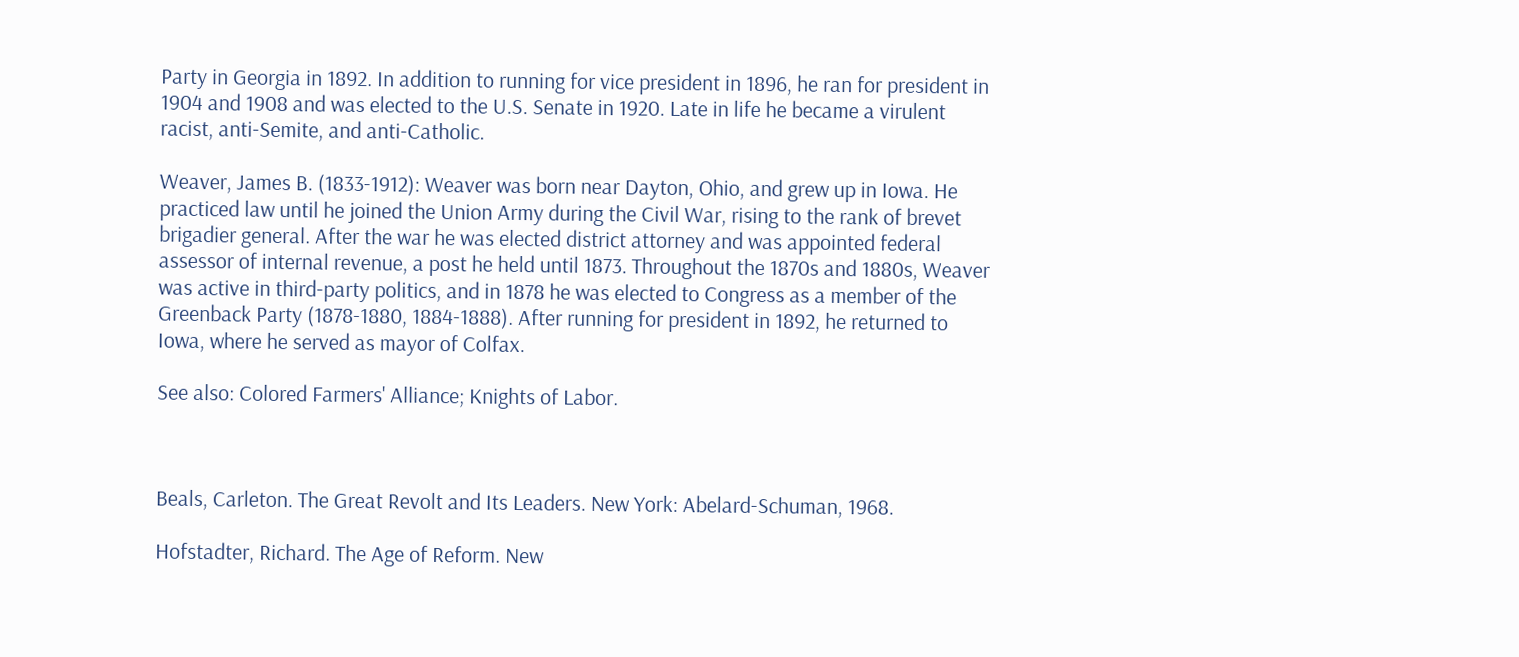Party in Georgia in 1892. In addition to running for vice president in 1896, he ran for president in 1904 and 1908 and was elected to the U.S. Senate in 1920. Late in life he became a virulent racist, anti-Semite, and anti-Catholic.

Weaver, James B. (1833-1912): Weaver was born near Dayton, Ohio, and grew up in Iowa. He practiced law until he joined the Union Army during the Civil War, rising to the rank of brevet brigadier general. After the war he was elected district attorney and was appointed federal assessor of internal revenue, a post he held until 1873. Throughout the 1870s and 1880s, Weaver was active in third-party politics, and in 1878 he was elected to Congress as a member of the Greenback Party (1878-1880, 1884-1888). After running for president in 1892, he returned to Iowa, where he served as mayor of Colfax.

See also: Colored Farmers' Alliance; Knights of Labor.



Beals, Carleton. The Great Revolt and Its Leaders. New York: Abelard-Schuman, 1968.

Hofstadter, Richard. The Age of Reform. New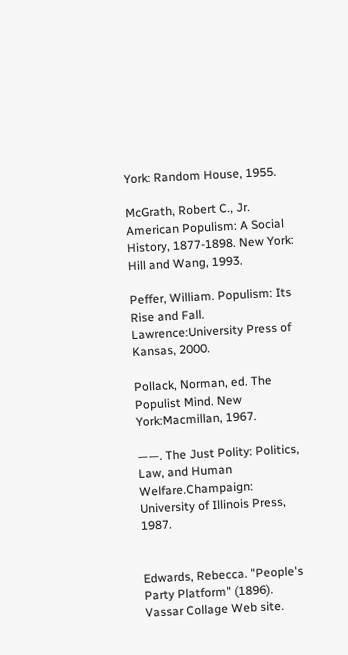York: Random House, 1955.

McGrath, Robert C., Jr. American Populism: A Social History, 1877-1898. New York: Hill and Wang, 1993.

Peffer, William. Populism: Its Rise and Fall. Lawrence:University Press of Kansas, 2000.

Pollack, Norman, ed. The Populist Mind. New York:Macmillan, 1967.

——. The Just Polity: Politics, Law, and Human Welfare.Champaign: University of Illinois Press, 1987.


Edwards, Rebecca. "People's Party Platform" (1896). Vassar Collage Web site.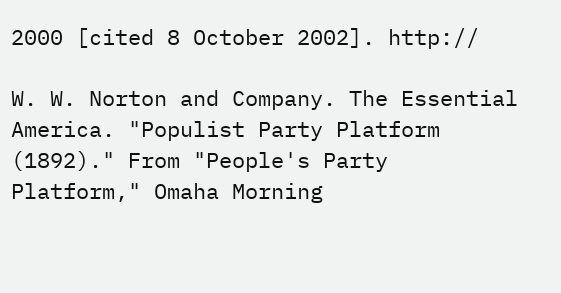2000 [cited 8 October 2002]. http://

W. W. Norton and Company. The Essential America. "Populist Party Platform (1892)." From "People's Party Platform," Omaha Morning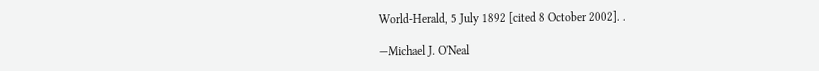World-Herald, 5 July 1892 [cited 8 October 2002]. .

—Michael J. O'Neal